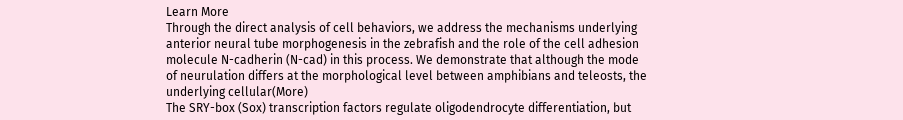Learn More
Through the direct analysis of cell behaviors, we address the mechanisms underlying anterior neural tube morphogenesis in the zebrafish and the role of the cell adhesion molecule N-cadherin (N-cad) in this process. We demonstrate that although the mode of neurulation differs at the morphological level between amphibians and teleosts, the underlying cellular(More)
The SRY-box (Sox) transcription factors regulate oligodendrocyte differentiation, but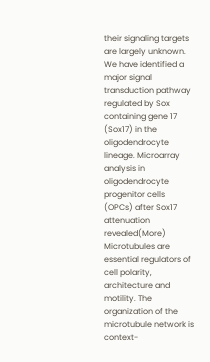their signaling targets are largely unknown. We have identified a major signal transduction pathway regulated by Sox containing gene 17 (Sox17) in the oligodendrocyte lineage. Microarray analysis in oligodendrocyte progenitor cells (OPCs) after Sox17 attenuation revealed(More)
Microtubules are essential regulators of cell polarity, architecture and motility. The organization of the microtubule network is context-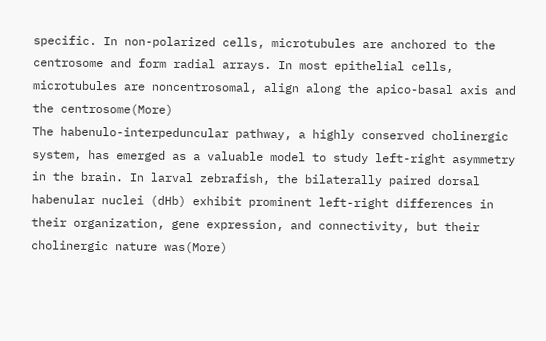specific. In non-polarized cells, microtubules are anchored to the centrosome and form radial arrays. In most epithelial cells, microtubules are noncentrosomal, align along the apico-basal axis and the centrosome(More)
The habenulo-interpeduncular pathway, a highly conserved cholinergic system, has emerged as a valuable model to study left-right asymmetry in the brain. In larval zebrafish, the bilaterally paired dorsal habenular nuclei (dHb) exhibit prominent left-right differences in their organization, gene expression, and connectivity, but their cholinergic nature was(More)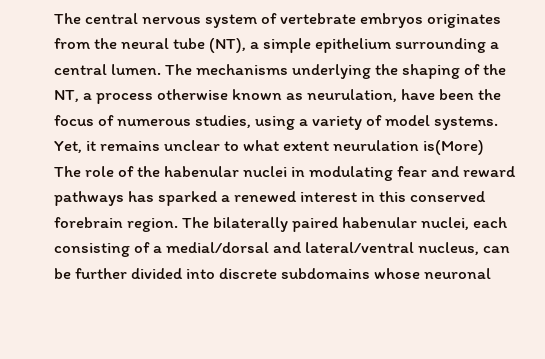The central nervous system of vertebrate embryos originates from the neural tube (NT), a simple epithelium surrounding a central lumen. The mechanisms underlying the shaping of the NT, a process otherwise known as neurulation, have been the focus of numerous studies, using a variety of model systems. Yet, it remains unclear to what extent neurulation is(More)
The role of the habenular nuclei in modulating fear and reward pathways has sparked a renewed interest in this conserved forebrain region. The bilaterally paired habenular nuclei, each consisting of a medial/dorsal and lateral/ventral nucleus, can be further divided into discrete subdomains whose neuronal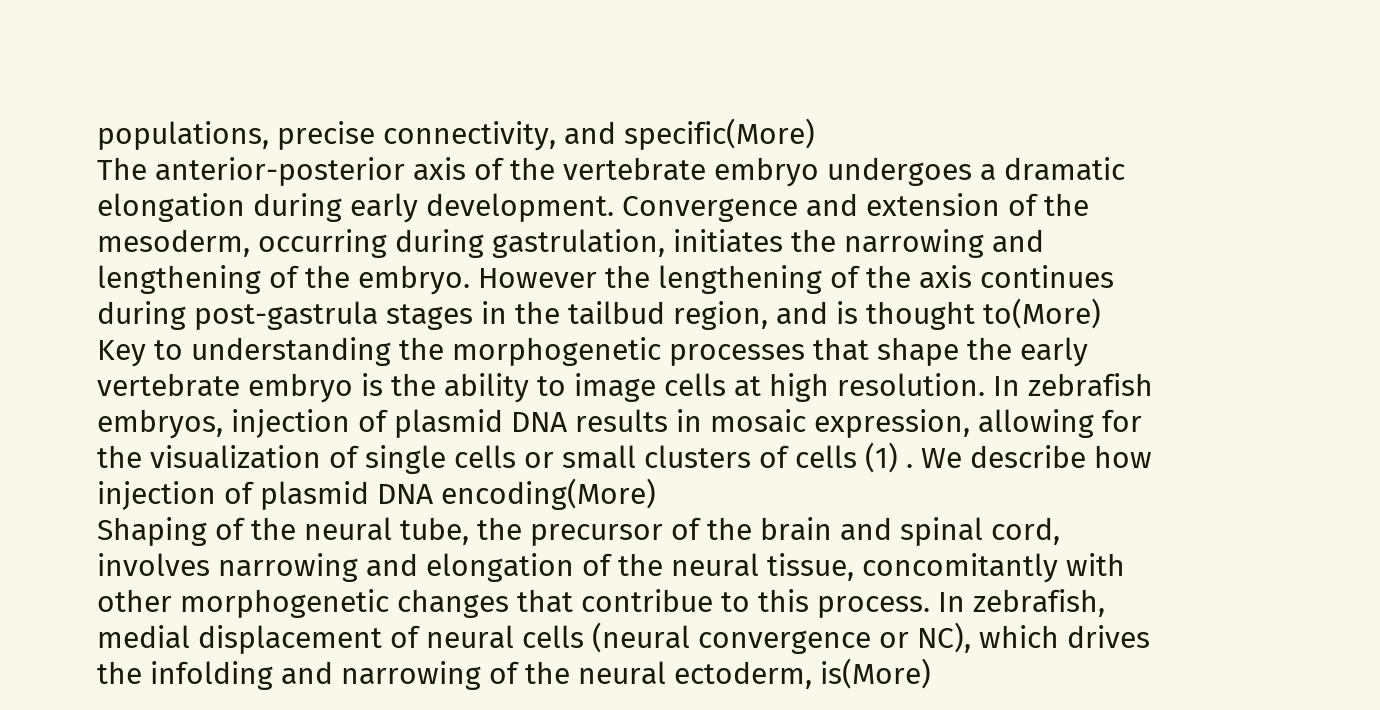populations, precise connectivity, and specific(More)
The anterior-posterior axis of the vertebrate embryo undergoes a dramatic elongation during early development. Convergence and extension of the mesoderm, occurring during gastrulation, initiates the narrowing and lengthening of the embryo. However the lengthening of the axis continues during post-gastrula stages in the tailbud region, and is thought to(More)
Key to understanding the morphogenetic processes that shape the early vertebrate embryo is the ability to image cells at high resolution. In zebrafish embryos, injection of plasmid DNA results in mosaic expression, allowing for the visualization of single cells or small clusters of cells (1) . We describe how injection of plasmid DNA encoding(More)
Shaping of the neural tube, the precursor of the brain and spinal cord, involves narrowing and elongation of the neural tissue, concomitantly with other morphogenetic changes that contribue to this process. In zebrafish, medial displacement of neural cells (neural convergence or NC), which drives the infolding and narrowing of the neural ectoderm, is(More)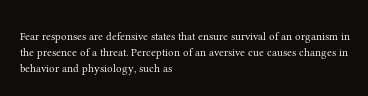Fear responses are defensive states that ensure survival of an organism in the presence of a threat. Perception of an aversive cue causes changes in behavior and physiology, such as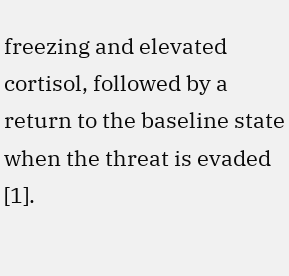freezing and elevated cortisol, followed by a return to the baseline state when the threat is evaded [1].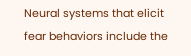Neural systems that elicit fear behaviors include the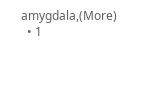amygdala,(More)
  • 1